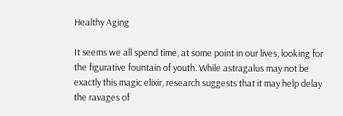Healthy Aging

It seems we all spend time, at some point in our lives, looking for the figurative fountain of youth. While astragalus may not be exactly this magic elixir, research suggests that it may help delay the ravages of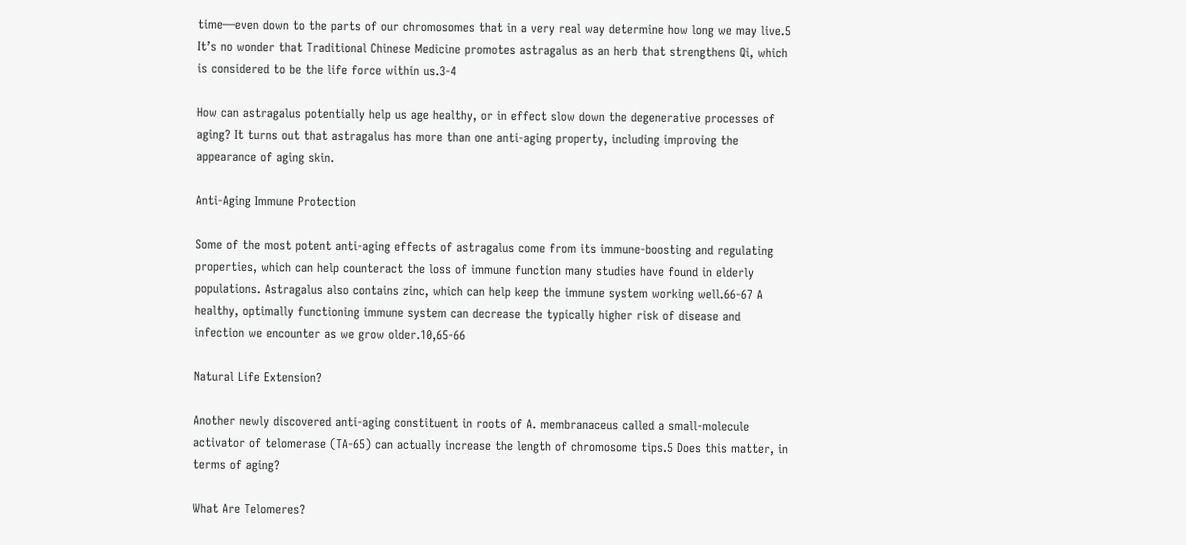time—even down to the parts of our chromosomes that in a very real way determine how long we may live.5 It’s no wonder that Traditional Chinese Medicine promotes astragalus as an herb that strengthens Qi, which is considered to be the life force within us.3-4

How can astragalus potentially help us age healthy, or in effect slow down the degenerative processes of aging? It turns out that astragalus has more than one anti-aging property, including improving the appearance of aging skin.

Anti-Aging Immune Protection

Some of the most potent anti-aging effects of astragalus come from its immune-boosting and regulating properties, which can help counteract the loss of immune function many studies have found in elderly populations. Astragalus also contains zinc, which can help keep the immune system working well.66-67 A healthy, optimally functioning immune system can decrease the typically higher risk of disease and infection we encounter as we grow older.10,65-66

Natural Life Extension?

Another newly discovered anti-aging constituent in roots of A. membranaceus called a small-molecule activator of telomerase (TA-65) can actually increase the length of chromosome tips.5 Does this matter, in terms of aging?

What Are Telomeres?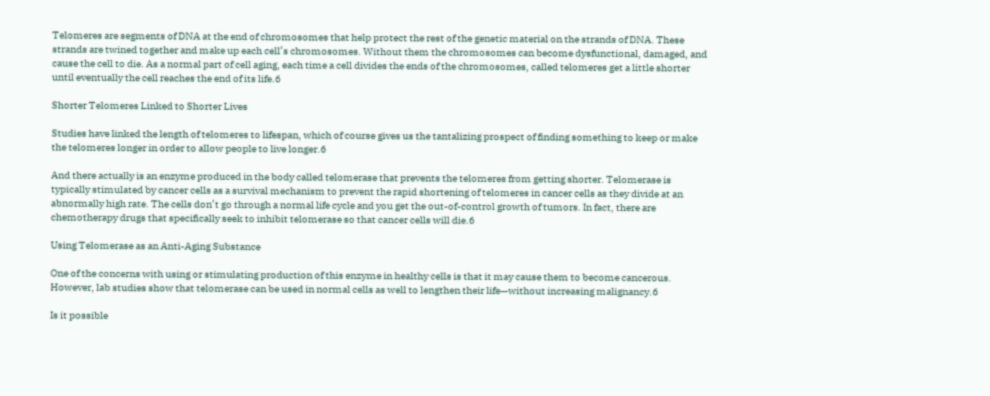Telomeres are segments of DNA at the end of chromosomes that help protect the rest of the genetic material on the strands of DNA. These strands are twined together and make up each cell’s chromosomes. Without them the chromosomes can become dysfunctional, damaged, and cause the cell to die. As a normal part of cell aging, each time a cell divides the ends of the chromosomes, called telomeres get a little shorter until eventually the cell reaches the end of its life.6

Shorter Telomeres Linked to Shorter Lives

Studies have linked the length of telomeres to lifespan, which of course gives us the tantalizing prospect of finding something to keep or make the telomeres longer in order to allow people to live longer.6

And there actually is an enzyme produced in the body called telomerase that prevents the telomeres from getting shorter. Telomerase is typically stimulated by cancer cells as a survival mechanism to prevent the rapid shortening of telomeres in cancer cells as they divide at an abnormally high rate. The cells don’t go through a normal life cycle and you get the out-of-control growth of tumors. In fact, there are chemotherapy drugs that specifically seek to inhibit telomerase so that cancer cells will die.6

Using Telomerase as an Anti-Aging Substance

One of the concerns with using or stimulating production of this enzyme in healthy cells is that it may cause them to become cancerous. However, lab studies show that telomerase can be used in normal cells as well to lengthen their life—without increasing malignancy.6

Is it possible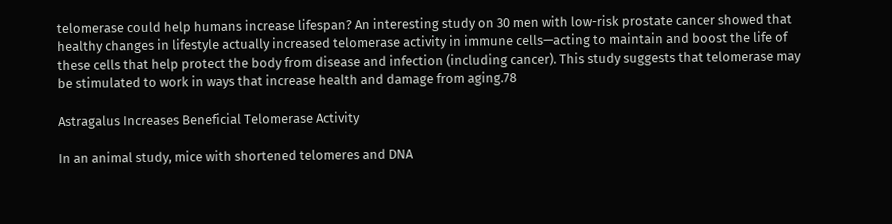telomerase could help humans increase lifespan? An interesting study on 30 men with low-risk prostate cancer showed that healthy changes in lifestyle actually increased telomerase activity in immune cells—acting to maintain and boost the life of these cells that help protect the body from disease and infection (including cancer). This study suggests that telomerase may be stimulated to work in ways that increase health and damage from aging.78

Astragalus Increases Beneficial Telomerase Activity

In an animal study, mice with shortened telomeres and DNA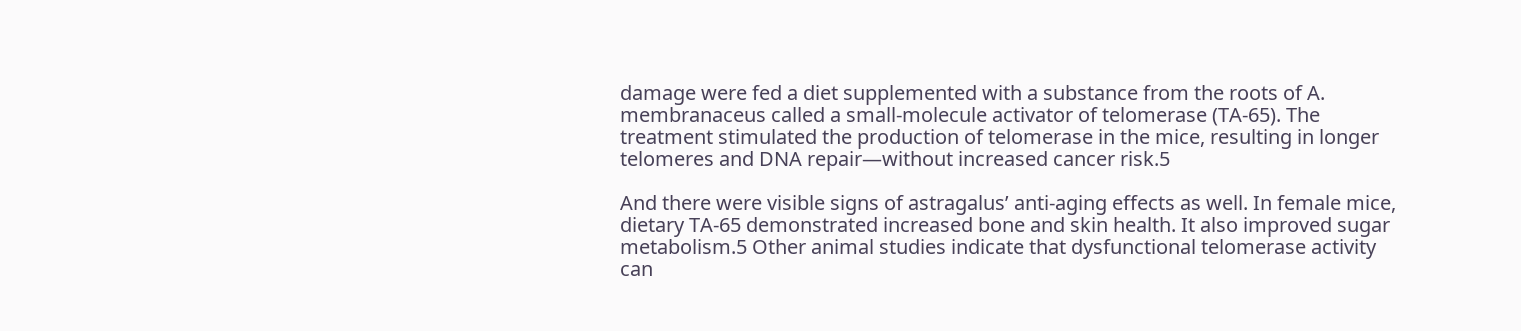damage were fed a diet supplemented with a substance from the roots of A. membranaceus called a small-molecule activator of telomerase (TA-65). The treatment stimulated the production of telomerase in the mice, resulting in longer telomeres and DNA repair—without increased cancer risk.5

And there were visible signs of astragalus’ anti-aging effects as well. In female mice, dietary TA-65 demonstrated increased bone and skin health. It also improved sugar metabolism.5 Other animal studies indicate that dysfunctional telomerase activity can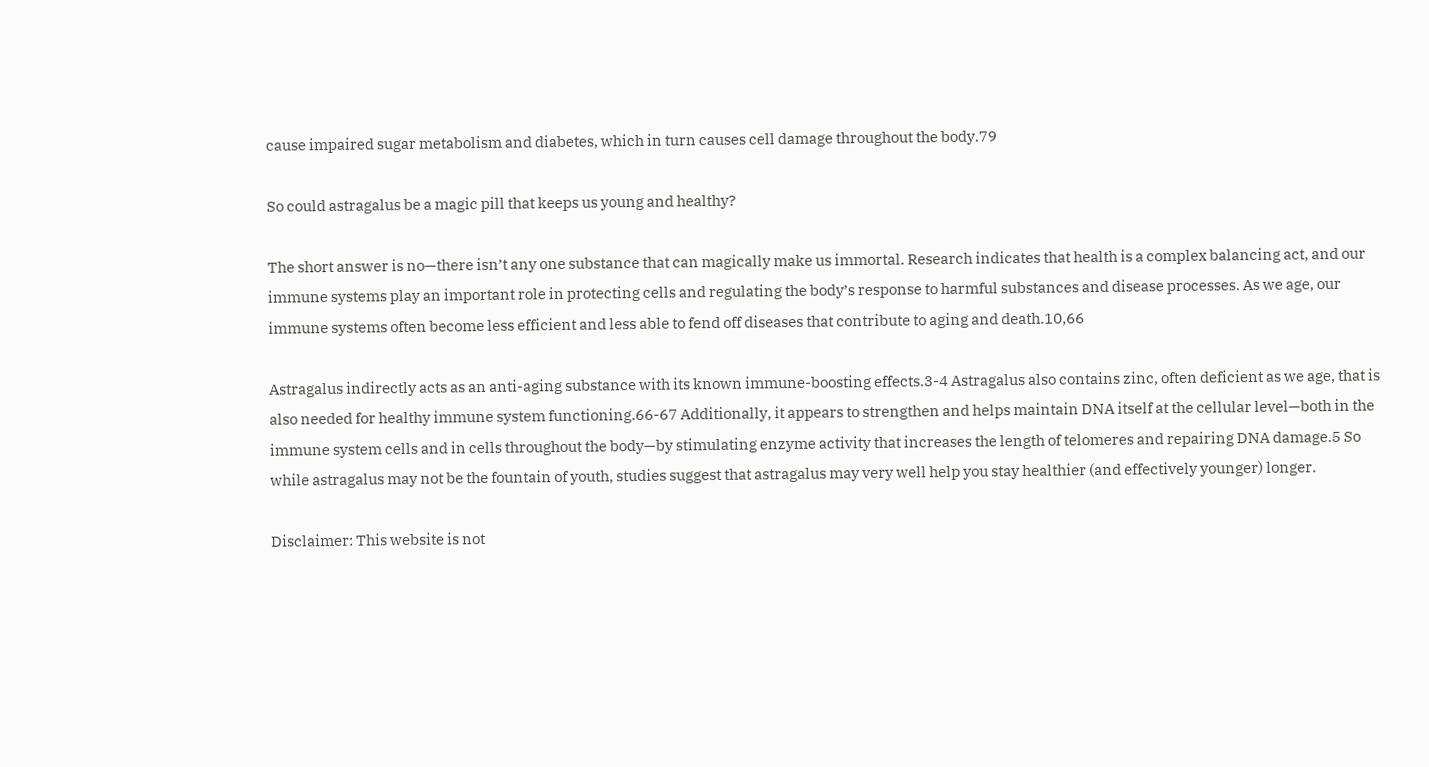cause impaired sugar metabolism and diabetes, which in turn causes cell damage throughout the body.79

So could astragalus be a magic pill that keeps us young and healthy?

The short answer is no—there isn’t any one substance that can magically make us immortal. Research indicates that health is a complex balancing act, and our immune systems play an important role in protecting cells and regulating the body’s response to harmful substances and disease processes. As we age, our immune systems often become less efficient and less able to fend off diseases that contribute to aging and death.10,66

Astragalus indirectly acts as an anti-aging substance with its known immune-boosting effects.3-4 Astragalus also contains zinc, often deficient as we age, that is also needed for healthy immune system functioning.66-67 Additionally, it appears to strengthen and helps maintain DNA itself at the cellular level—both in the immune system cells and in cells throughout the body—by stimulating enzyme activity that increases the length of telomeres and repairing DNA damage.5 So while astragalus may not be the fountain of youth, studies suggest that astragalus may very well help you stay healthier (and effectively younger) longer.

Disclaimer: This website is not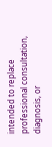intended to replace professional consultation, diagnosis, or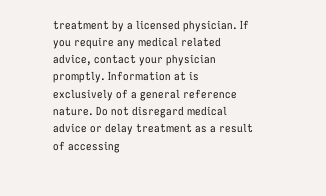treatment by a licensed physician. If you require any medical related advice, contact your physician promptly. Information at is exclusively of a general reference nature. Do not disregard medical advice or delay treatment as a result of accessing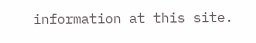information at this site.